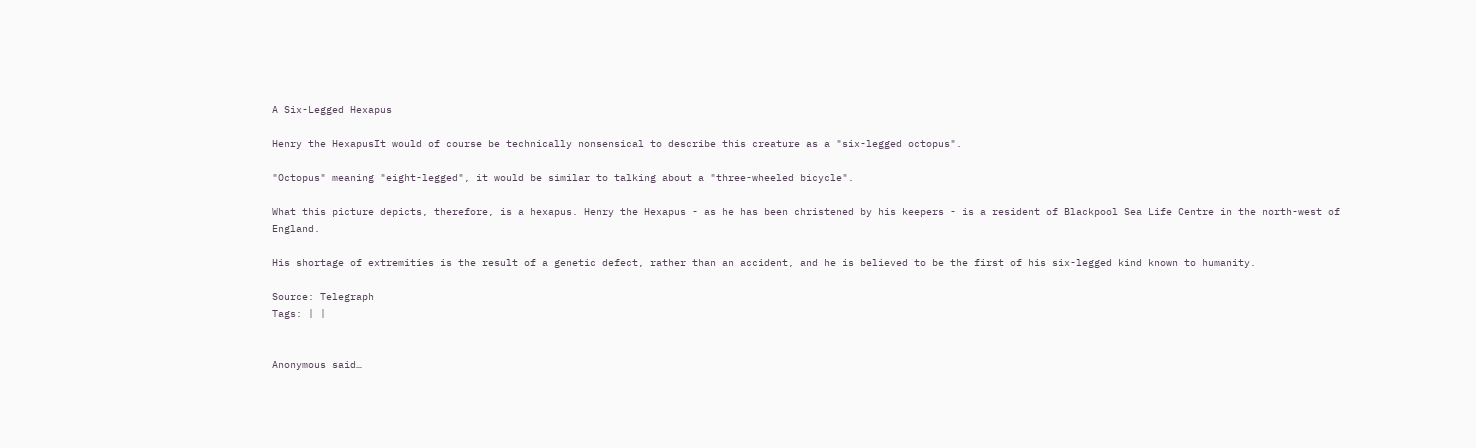A Six-Legged Hexapus

Henry the HexapusIt would of course be technically nonsensical to describe this creature as a "six-legged octopus".

"Octopus" meaning "eight-legged", it would be similar to talking about a "three-wheeled bicycle".

What this picture depicts, therefore, is a hexapus. Henry the Hexapus - as he has been christened by his keepers - is a resident of Blackpool Sea Life Centre in the north-west of England.

His shortage of extremities is the result of a genetic defect, rather than an accident, and he is believed to be the first of his six-legged kind known to humanity.

Source: Telegraph
Tags: | |


Anonymous said…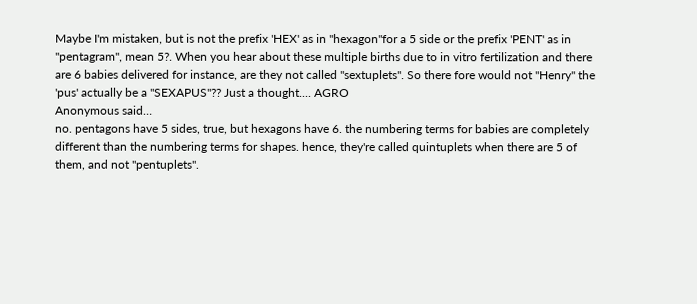Maybe I'm mistaken, but is not the prefix 'HEX' as in "hexagon"for a 5 side or the prefix 'PENT' as in "pentagram", mean 5?. When you hear about these multiple births due to in vitro fertilization and there are 6 babies delivered for instance, are they not called "sextuplets". So there fore would not "Henry" the 'pus' actually be a "SEXAPUS"?? Just a thought.... AGRO
Anonymous said…
no. pentagons have 5 sides, true, but hexagons have 6. the numbering terms for babies are completely different than the numbering terms for shapes. hence, they're called quintuplets when there are 5 of them, and not "pentuplets".